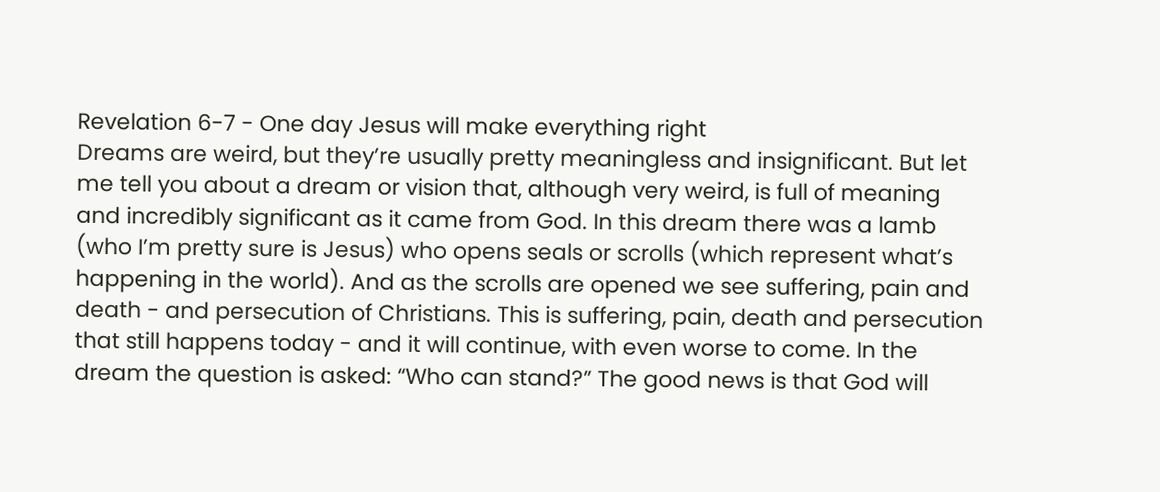Revelation 6-7 - One day Jesus will make everything right
Dreams are weird, but they’re usually pretty meaningless and insignificant. But let me tell you about a dream or vision that, although very weird, is full of meaning and incredibly significant as it came from God. In this dream there was a lamb (who I’m pretty sure is Jesus) who opens seals or scrolls (which represent what’s happening in the world). And as the scrolls are opened we see suffering, pain and death - and persecution of Christians. This is suffering, pain, death and persecution that still happens today - and it will continue, with even worse to come. In the dream the question is asked: “Who can stand?” The good news is that God will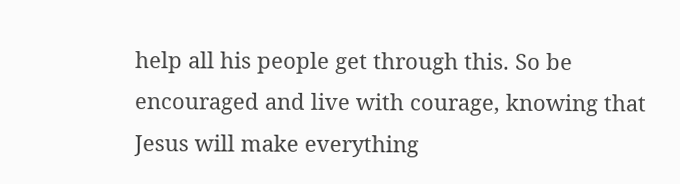help all his people get through this. So be encouraged and live with courage, knowing that Jesus will make everything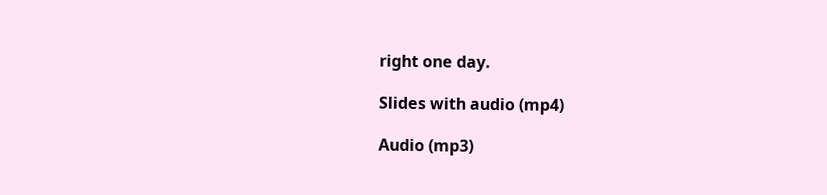right one day.

Slides with audio (mp4)

Audio (mp3)